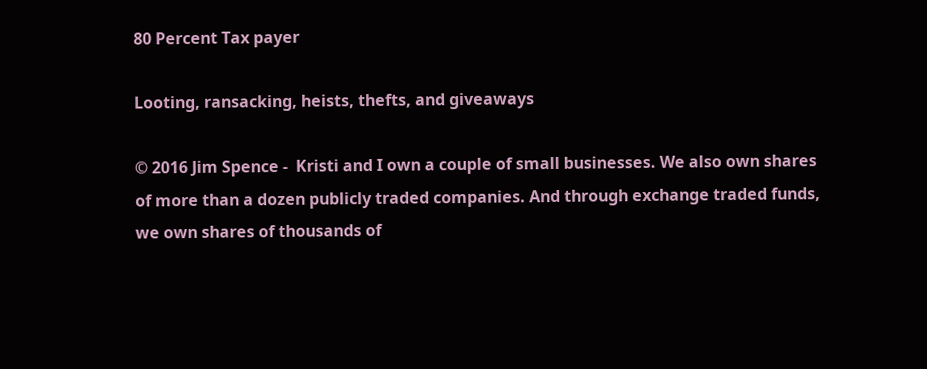80 Percent Tax payer

Looting, ransacking, heists, thefts, and giveaways

© 2016 Jim Spence -  Kristi and I own a couple of small businesses. We also own shares of more than a dozen publicly traded companies. And through exchange traded funds, we own shares of thousands of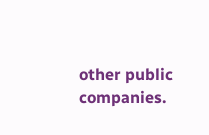other public companies.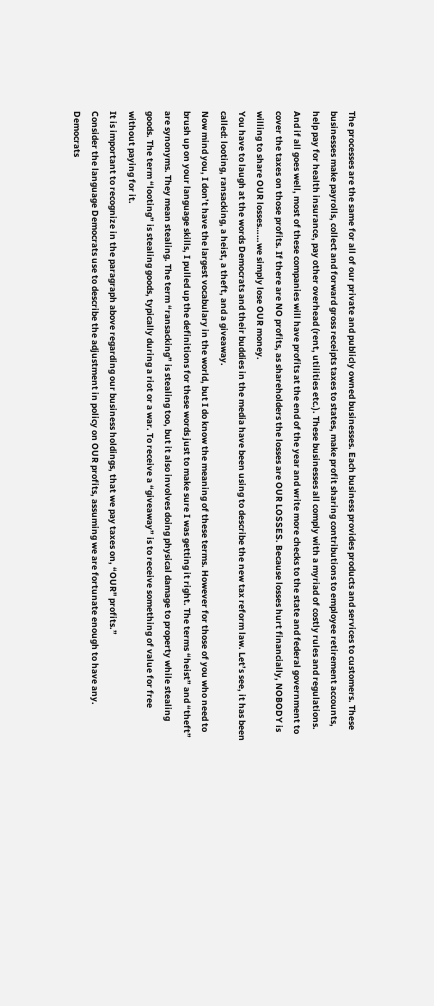The processes are the same for all of our private and publicly owned businesses. Each business provides products and services to customers. These businesses make payrolls, collect and forward gross receipts taxes to states, make profit sharing contributions to employee retirement accounts, help pay for health insurance, pay other overhead (rent, utilities etc.). These businesses all comply with a myriad of costly rules and regulations. And if all goes well, most of these companies will have profits at the end of the year and write more checks to the state and federal government to cover the taxes on those profits. If there are NO profits, as shareholders the losses are OUR LOSSES. Because losses hurt financially, NOBODY is willing to share OUR losses……we simply lose OUR money.
You have to laugh at the words Democrats and their buddies in the media have been using to describe the new tax reform law. Let’s see, it has been called: looting, ransacking, a heist, a theft, and a giveaway.
Now mind you, I don’t have the largest vocabulary in the world, but I do know the meaning of these terms. However for those of you who need to brush up on your language skills, I pulled up the definitions for these words just to make sure I was getting it right. The terms “heist” and “theft” are synonyms. They mean stealing. The term “ransacking” is stealing too, but it also involves doing physical damage to property while stealing goods. The term “looting” is stealing goods, typically during a riot or a war. To receive a “giveaway” is to receive something of value for free without paying for it.
It is important to recognize in the paragraph above regarding our business holdings, that we pay taxes on, “OUR" profits.”
Consider the language Democrats use to describe the adjustment in policy on OUR profits, assuming we are fortunate enough to have any. Democrats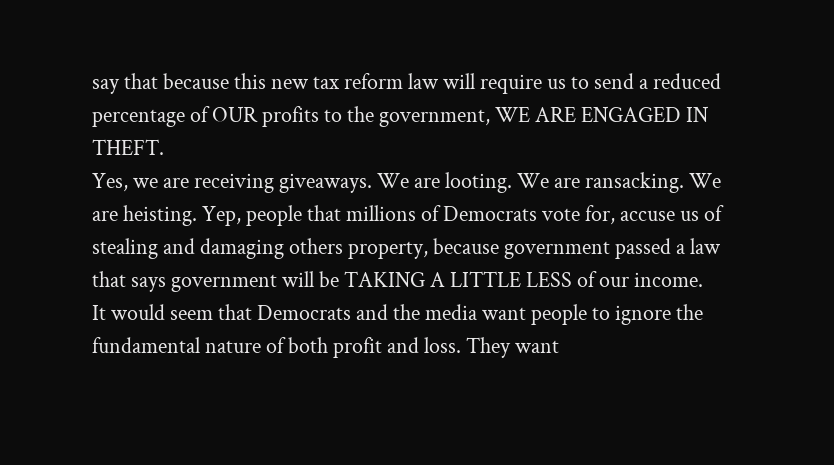say that because this new tax reform law will require us to send a reduced percentage of OUR profits to the government, WE ARE ENGAGED IN THEFT.
Yes, we are receiving giveaways. We are looting. We are ransacking. We are heisting. Yep, people that millions of Democrats vote for, accuse us of stealing and damaging others property, because government passed a law that says government will be TAKING A LITTLE LESS of our income.
It would seem that Democrats and the media want people to ignore the fundamental nature of both profit and loss. They want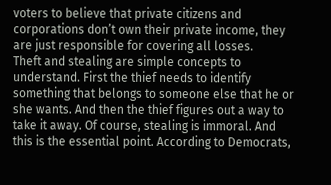voters to believe that private citizens and corporations don’t own their private income, they are just responsible for covering all losses.
Theft and stealing are simple concepts to understand. First the thief needs to identify something that belongs to someone else that he or she wants. And then the thief figures out a way to take it away. Of course, stealing is immoral. And this is the essential point. According to Democrats,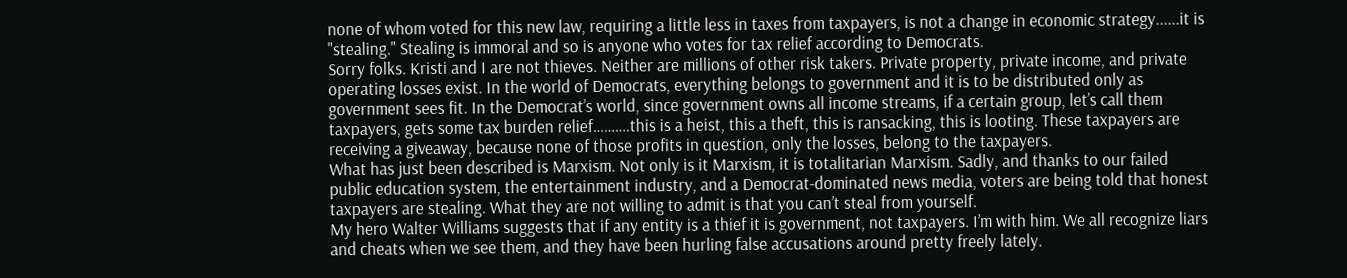none of whom voted for this new law, requiring a little less in taxes from taxpayers, is not a change in economic strategy......it is "stealing." Stealing is immoral and so is anyone who votes for tax relief according to Democrats.
Sorry folks. Kristi and I are not thieves. Neither are millions of other risk takers. Private property, private income, and private operating losses exist. In the world of Democrats, everything belongs to government and it is to be distributed only as government sees fit. In the Democrat’s world, since government owns all income streams, if a certain group, let’s call them taxpayers, gets some tax burden relief……….this is a heist, this a theft, this is ransacking, this is looting. These taxpayers are receiving a giveaway, because none of those profits in question, only the losses, belong to the taxpayers.
What has just been described is Marxism. Not only is it Marxism, it is totalitarian Marxism. Sadly, and thanks to our failed public education system, the entertainment industry, and a Democrat-dominated news media, voters are being told that honest taxpayers are stealing. What they are not willing to admit is that you can’t steal from yourself.
My hero Walter Williams suggests that if any entity is a thief it is government, not taxpayers. I’m with him. We all recognize liars and cheats when we see them, and they have been hurling false accusations around pretty freely lately.